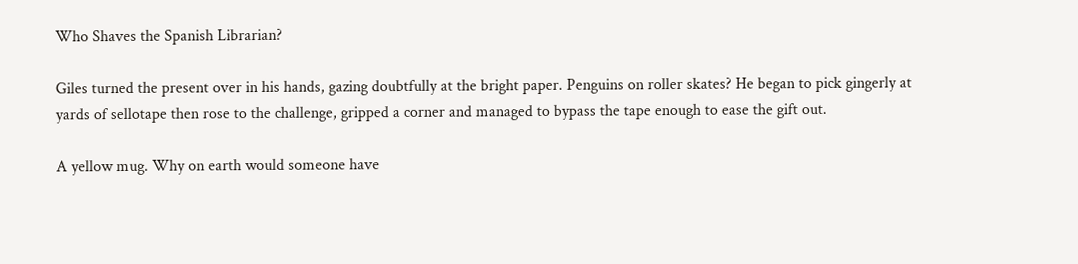Who Shaves the Spanish Librarian?

Giles turned the present over in his hands, gazing doubtfully at the bright paper. Penguins on roller skates? He began to pick gingerly at yards of sellotape then rose to the challenge, gripped a corner and managed to bypass the tape enough to ease the gift out.

A yellow mug. Why on earth would someone have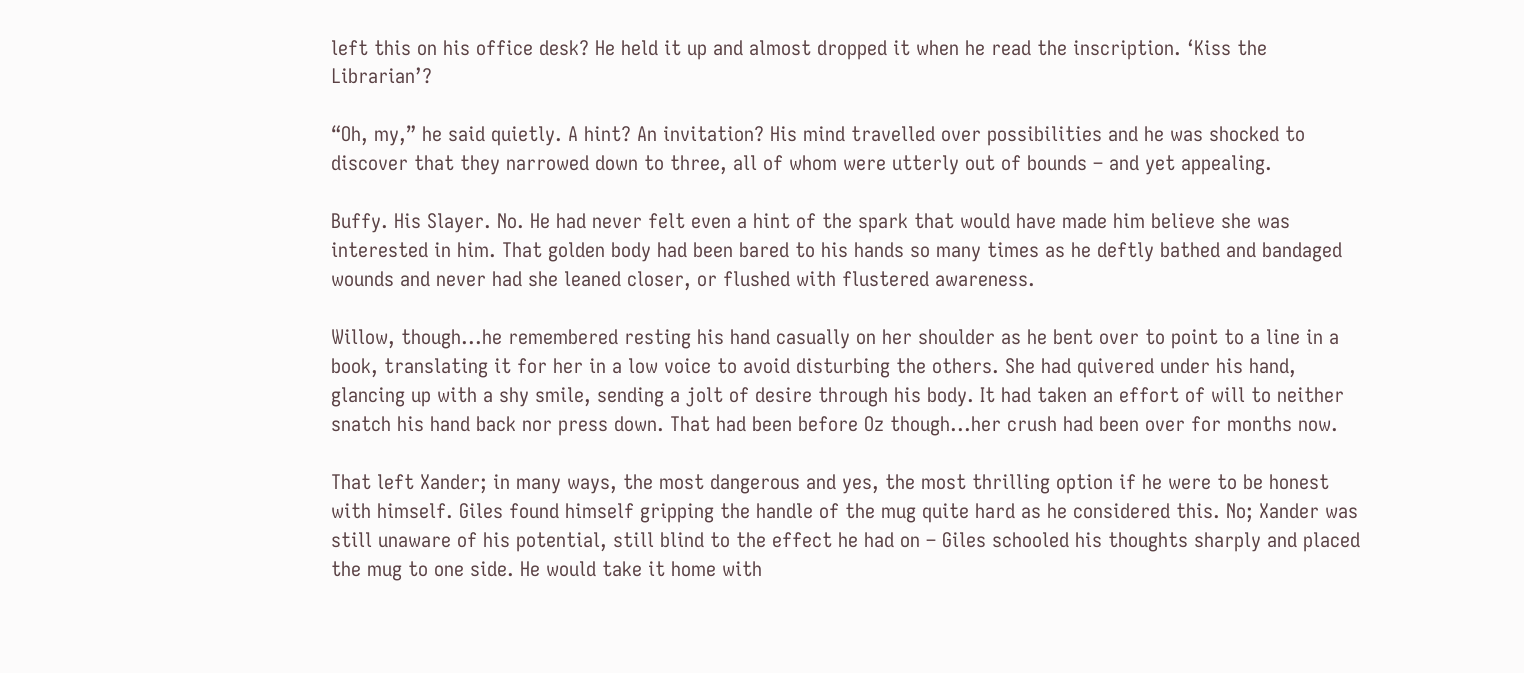left this on his office desk? He held it up and almost dropped it when he read the inscription. ‘Kiss the Librarian’?

“Oh, my,” he said quietly. A hint? An invitation? His mind travelled over possibilities and he was shocked to discover that they narrowed down to three, all of whom were utterly out of bounds – and yet appealing.

Buffy. His Slayer. No. He had never felt even a hint of the spark that would have made him believe she was interested in him. That golden body had been bared to his hands so many times as he deftly bathed and bandaged wounds and never had she leaned closer, or flushed with flustered awareness.

Willow, though...he remembered resting his hand casually on her shoulder as he bent over to point to a line in a book, translating it for her in a low voice to avoid disturbing the others. She had quivered under his hand, glancing up with a shy smile, sending a jolt of desire through his body. It had taken an effort of will to neither snatch his hand back nor press down. That had been before Oz though...her crush had been over for months now.

That left Xander; in many ways, the most dangerous and yes, the most thrilling option if he were to be honest with himself. Giles found himself gripping the handle of the mug quite hard as he considered this. No; Xander was still unaware of his potential, still blind to the effect he had on – Giles schooled his thoughts sharply and placed the mug to one side. He would take it home with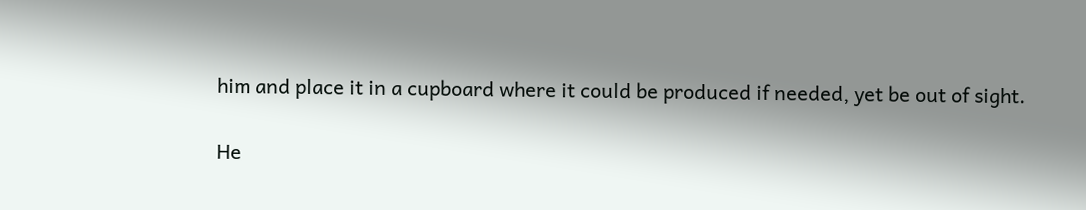him and place it in a cupboard where it could be produced if needed, yet be out of sight.

He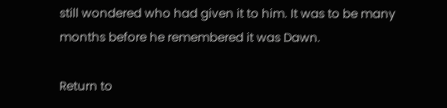still wondered who had given it to him. It was to be many months before he remembered it was Dawn.

Return to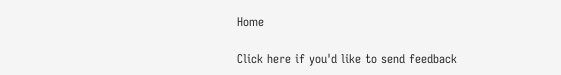Home

Click here if you'd like to send feedback